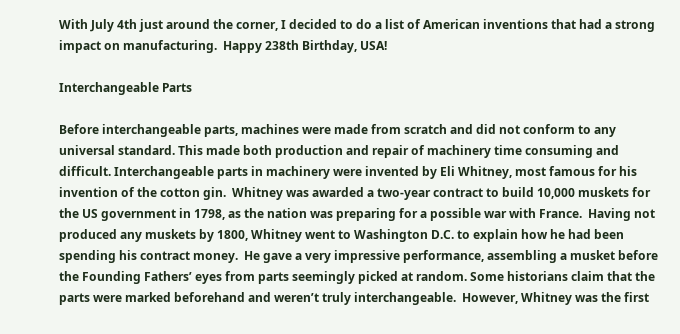With July 4th just around the corner, I decided to do a list of American inventions that had a strong impact on manufacturing.  Happy 238th Birthday, USA!

Interchangeable Parts

Before interchangeable parts, machines were made from scratch and did not conform to any universal standard. This made both production and repair of machinery time consuming and difficult. Interchangeable parts in machinery were invented by Eli Whitney, most famous for his invention of the cotton gin.  Whitney was awarded a two-year contract to build 10,000 muskets for the US government in 1798, as the nation was preparing for a possible war with France.  Having not produced any muskets by 1800, Whitney went to Washington D.C. to explain how he had been spending his contract money.  He gave a very impressive performance, assembling a musket before the Founding Fathers’ eyes from parts seemingly picked at random. Some historians claim that the parts were marked beforehand and weren’t truly interchangeable.  However, Whitney was the first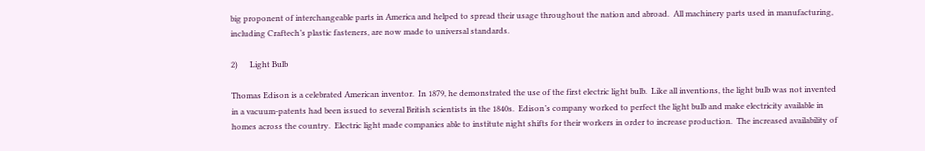big proponent of interchangeable parts in America and helped to spread their usage throughout the nation and abroad.  All machinery parts used in manufacturing, including Craftech’s plastic fasteners, are now made to universal standards.

2)      Light Bulb

Thomas Edison is a celebrated American inventor.  In 1879, he demonstrated the use of the first electric light bulb.  Like all inventions, the light bulb was not invented in a vacuum-patents had been issued to several British scientists in the 1840s.  Edison’s company worked to perfect the light bulb and make electricity available in homes across the country.  Electric light made companies able to institute night shifts for their workers in order to increase production.  The increased availability of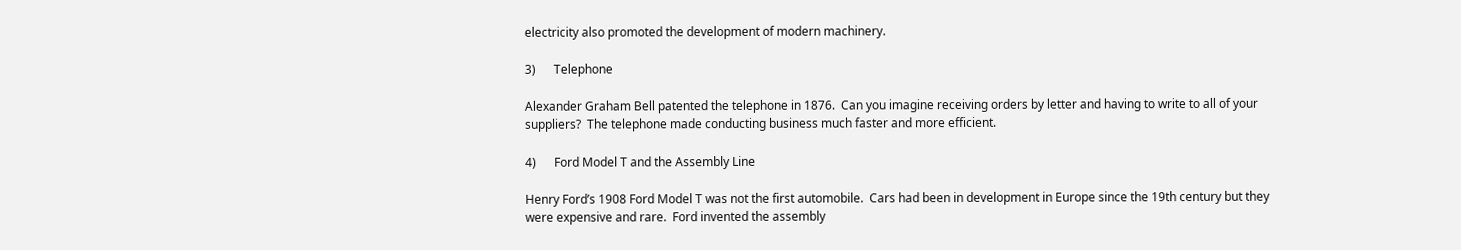electricity also promoted the development of modern machinery.

3)      Telephone

Alexander Graham Bell patented the telephone in 1876.  Can you imagine receiving orders by letter and having to write to all of your suppliers?  The telephone made conducting business much faster and more efficient.

4)      Ford Model T and the Assembly Line

Henry Ford’s 1908 Ford Model T was not the first automobile.  Cars had been in development in Europe since the 19th century but they were expensive and rare.  Ford invented the assembly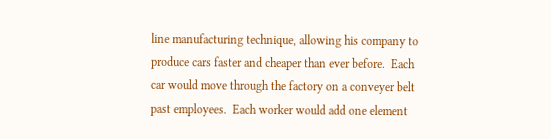line manufacturing technique, allowing his company to produce cars faster and cheaper than ever before.  Each car would move through the factory on a conveyer belt past employees.  Each worker would add one element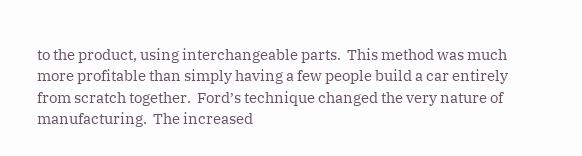to the product, using interchangeable parts.  This method was much more profitable than simply having a few people build a car entirely from scratch together.  Ford’s technique changed the very nature of manufacturing.  The increased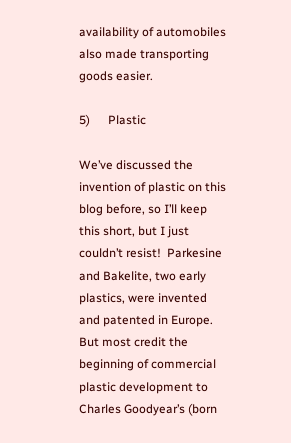availability of automobiles also made transporting goods easier.

5)      Plastic

We’ve discussed the invention of plastic on this blog before, so I’ll keep this short, but I just couldn’t resist!  Parkesine and Bakelite, two early plastics, were invented and patented in Europe.  But most credit the beginning of commercial plastic development to Charles Goodyear’s (born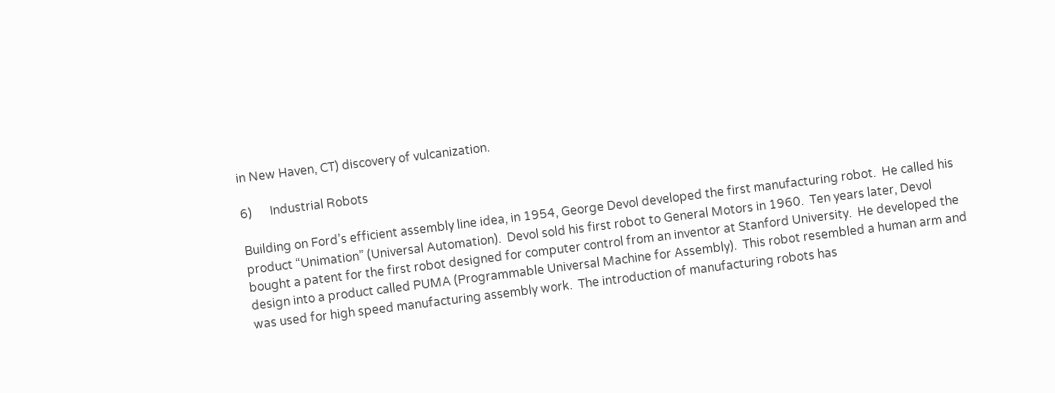in New Haven, CT) discovery of vulcanization.

6)      Industrial Robots

Building on Ford’s efficient assembly line idea, in 1954, George Devol developed the first manufacturing robot.  He called his product “Unimation” (Universal Automation).  Devol sold his first robot to General Motors in 1960.  Ten years later, Devol bought a patent for the first robot designed for computer control from an inventor at Stanford University.  He developed the design into a product called PUMA (Programmable Universal Machine for Assembly).  This robot resembled a human arm and was used for high speed manufacturing assembly work.  The introduction of manufacturing robots has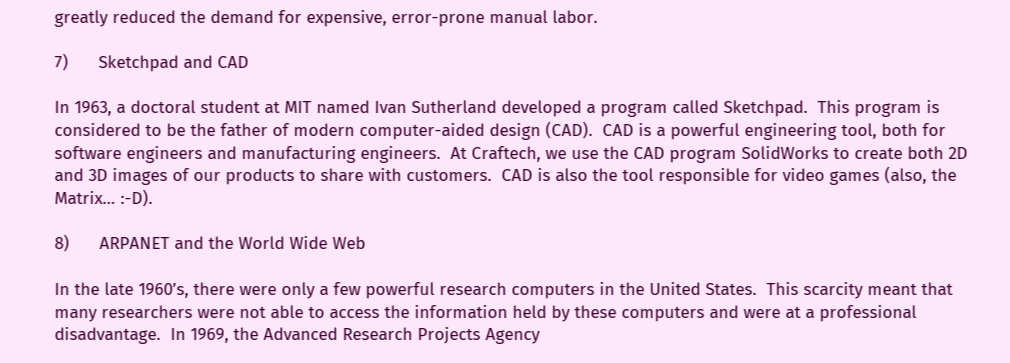greatly reduced the demand for expensive, error-prone manual labor.

7)      Sketchpad and CAD

In 1963, a doctoral student at MIT named Ivan Sutherland developed a program called Sketchpad.  This program is considered to be the father of modern computer-aided design (CAD).  CAD is a powerful engineering tool, both for software engineers and manufacturing engineers.  At Craftech, we use the CAD program SolidWorks to create both 2D and 3D images of our products to share with customers.  CAD is also the tool responsible for video games (also, the Matrix… :-D).

8)      ARPANET and the World Wide Web

In the late 1960’s, there were only a few powerful research computers in the United States.  This scarcity meant that many researchers were not able to access the information held by these computers and were at a professional disadvantage.  In 1969, the Advanced Research Projects Agency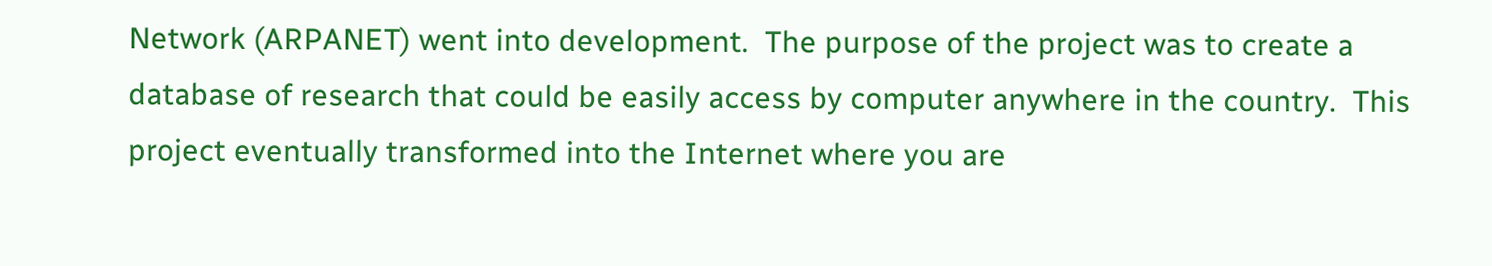Network (ARPANET) went into development.  The purpose of the project was to create a database of research that could be easily access by computer anywhere in the country.  This project eventually transformed into the Internet where you are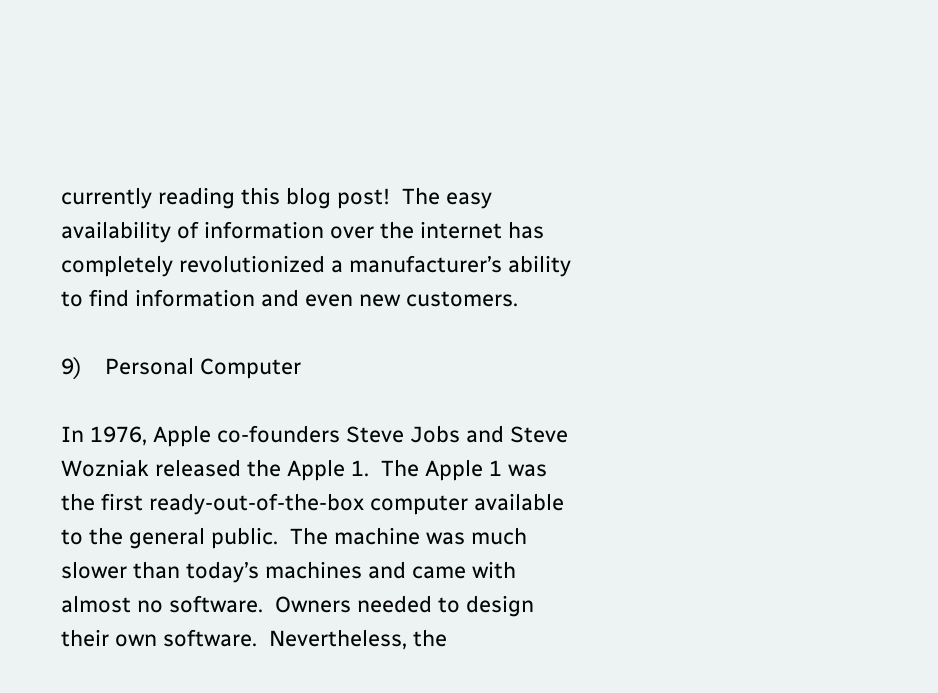currently reading this blog post!  The easy availability of information over the internet has completely revolutionized a manufacturer’s ability to find information and even new customers.

9)    Personal Computer

In 1976, Apple co-founders Steve Jobs and Steve Wozniak released the Apple 1.  The Apple 1 was the first ready-out-of-the-box computer available to the general public.  The machine was much slower than today’s machines and came with almost no software.  Owners needed to design their own software.  Nevertheless, the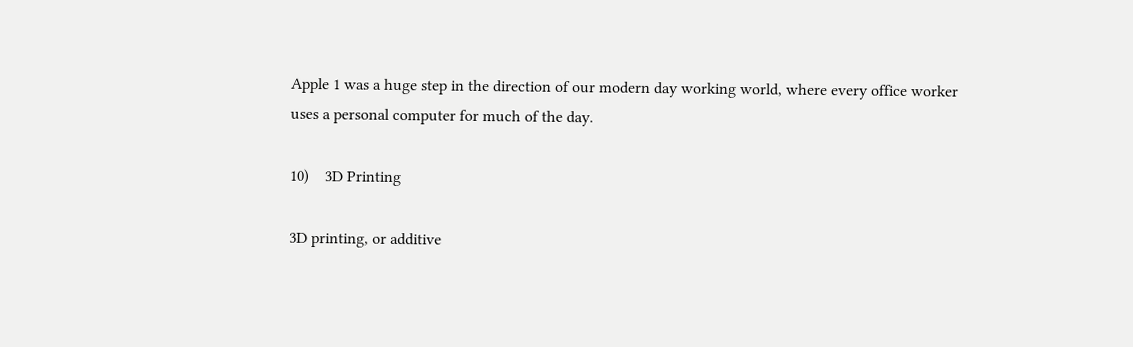Apple 1 was a huge step in the direction of our modern day working world, where every office worker uses a personal computer for much of the day.

10)    3D Printing

3D printing, or additive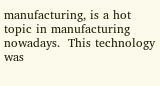manufacturing, is a hot topic in manufacturing nowadays.  This technology was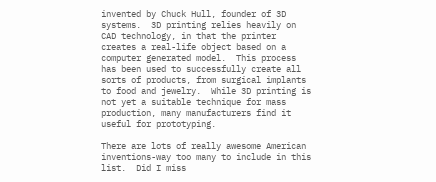invented by Chuck Hull, founder of 3D systems.  3D printing relies heavily on CAD technology, in that the printer creates a real-life object based on a computer generated model.  This process has been used to successfully create all sorts of products, from surgical implants to food and jewelry.  While 3D printing is not yet a suitable technique for mass production, many manufacturers find it useful for prototyping.

There are lots of really awesome American inventions-way too many to include in this list.  Did I miss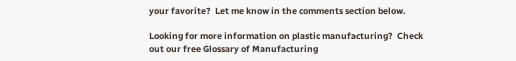your favorite?  Let me know in the comments section below.

Looking for more information on plastic manufacturing?  Check out our free Glossary of Manufacturing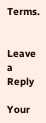Terms.


Leave a Reply

Your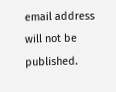email address will not be published.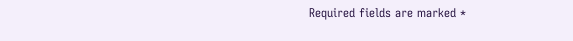Required fields are marked *